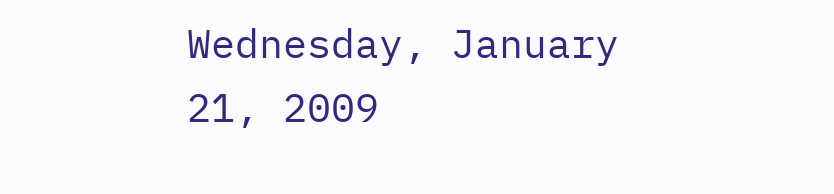Wednesday, January 21, 2009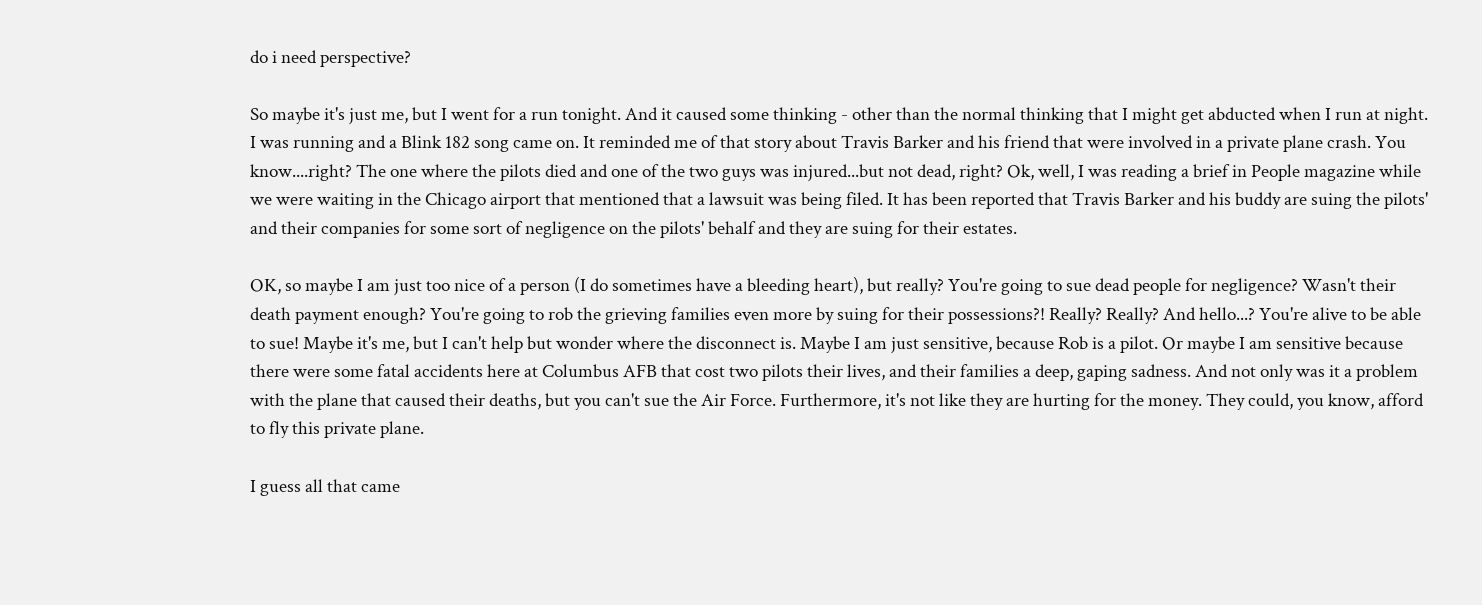do i need perspective?

So maybe it's just me, but I went for a run tonight. And it caused some thinking - other than the normal thinking that I might get abducted when I run at night. I was running and a Blink 182 song came on. It reminded me of that story about Travis Barker and his friend that were involved in a private plane crash. You know....right? The one where the pilots died and one of the two guys was injured...but not dead, right? Ok, well, I was reading a brief in People magazine while we were waiting in the Chicago airport that mentioned that a lawsuit was being filed. It has been reported that Travis Barker and his buddy are suing the pilots' and their companies for some sort of negligence on the pilots' behalf and they are suing for their estates.

OK, so maybe I am just too nice of a person (I do sometimes have a bleeding heart), but really? You're going to sue dead people for negligence? Wasn't their death payment enough? You're going to rob the grieving families even more by suing for their possessions?! Really? Really? And hello...? You're alive to be able to sue! Maybe it's me, but I can't help but wonder where the disconnect is. Maybe I am just sensitive, because Rob is a pilot. Or maybe I am sensitive because there were some fatal accidents here at Columbus AFB that cost two pilots their lives, and their families a deep, gaping sadness. And not only was it a problem with the plane that caused their deaths, but you can't sue the Air Force. Furthermore, it's not like they are hurting for the money. They could, you know, afford to fly this private plane.

I guess all that came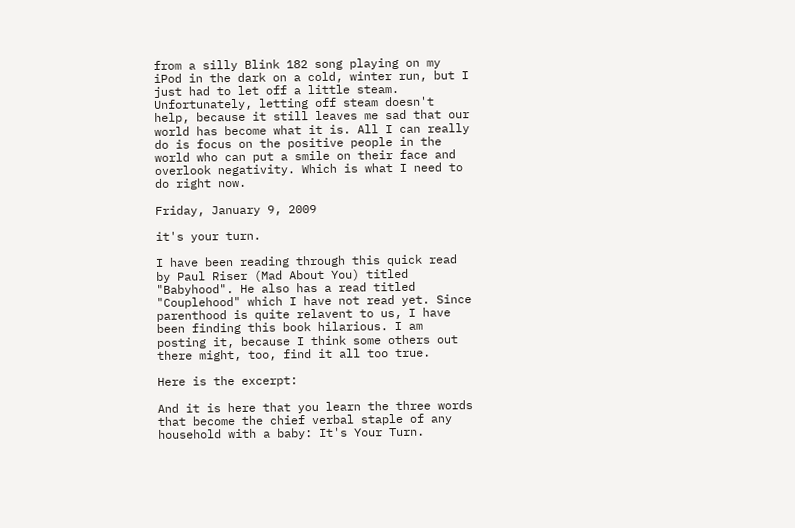from a silly Blink 182 song playing on my iPod in the dark on a cold, winter run, but I just had to let off a little steam. Unfortunately, letting off steam doesn't help, because it still leaves me sad that our world has become what it is. All I can really do is focus on the positive people in the world who can put a smile on their face and overlook negativity. Which is what I need to do right now.

Friday, January 9, 2009

it's your turn.

I have been reading through this quick read by Paul Riser (Mad About You) titled "Babyhood". He also has a read titled "Couplehood" which I have not read yet. Since parenthood is quite relavent to us, I have been finding this book hilarious. I am posting it, because I think some others out there might, too, find it all too true.

Here is the excerpt:

And it is here that you learn the three words that become the chief verbal staple of any household with a baby: It's Your Turn.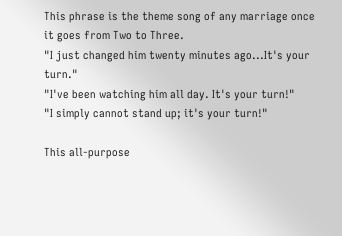This phrase is the theme song of any marriage once it goes from Two to Three.
"I just changed him twenty minutes ago...It's your turn."
"I've been watching him all day. It's your turn!"
"I simply cannot stand up; it's your turn!"

This all-purpose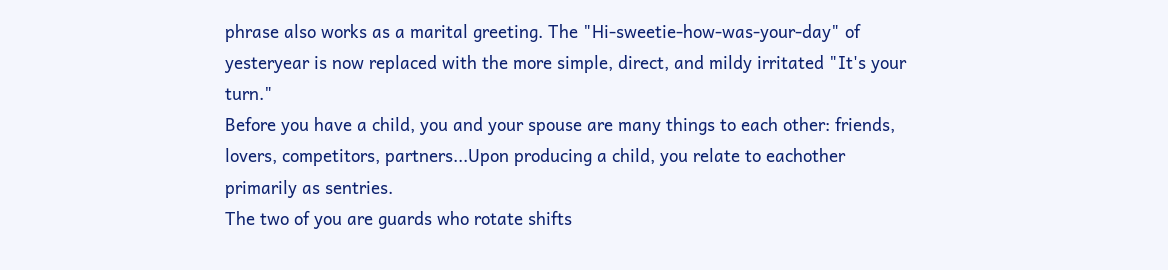phrase also works as a marital greeting. The "Hi-sweetie-how-was-your-day" of yesteryear is now replaced with the more simple, direct, and mildy irritated "It's your turn."
Before you have a child, you and your spouse are many things to each other: friends, lovers, competitors, partners...Upon producing a child, you relate to eachother primarily as sentries.
The two of you are guards who rotate shifts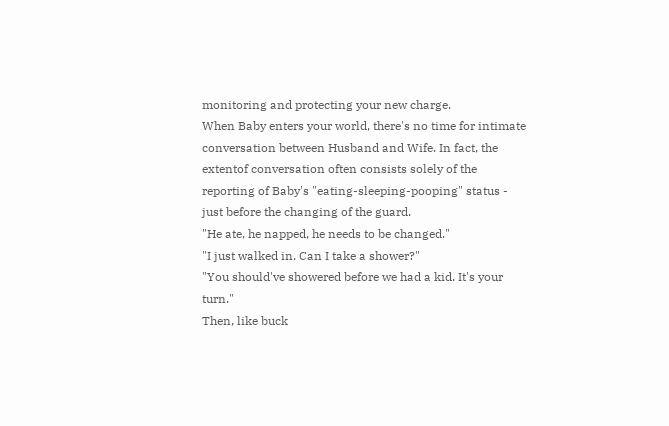monitoring and protecting your new charge.
When Baby enters your world, there's no time for intimate conversation between Husband and Wife. In fact, the extentof conversation often consists solely of the reporting of Baby's "eating-sleeping-pooping" status - just before the changing of the guard.
"He ate, he napped, he needs to be changed."
"I just walked in. Can I take a shower?"
"You should've showered before we had a kid. It's your turn."
Then, like buck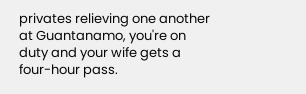privates relieving one another at Guantanamo, you're on duty and your wife gets a four-hour pass.